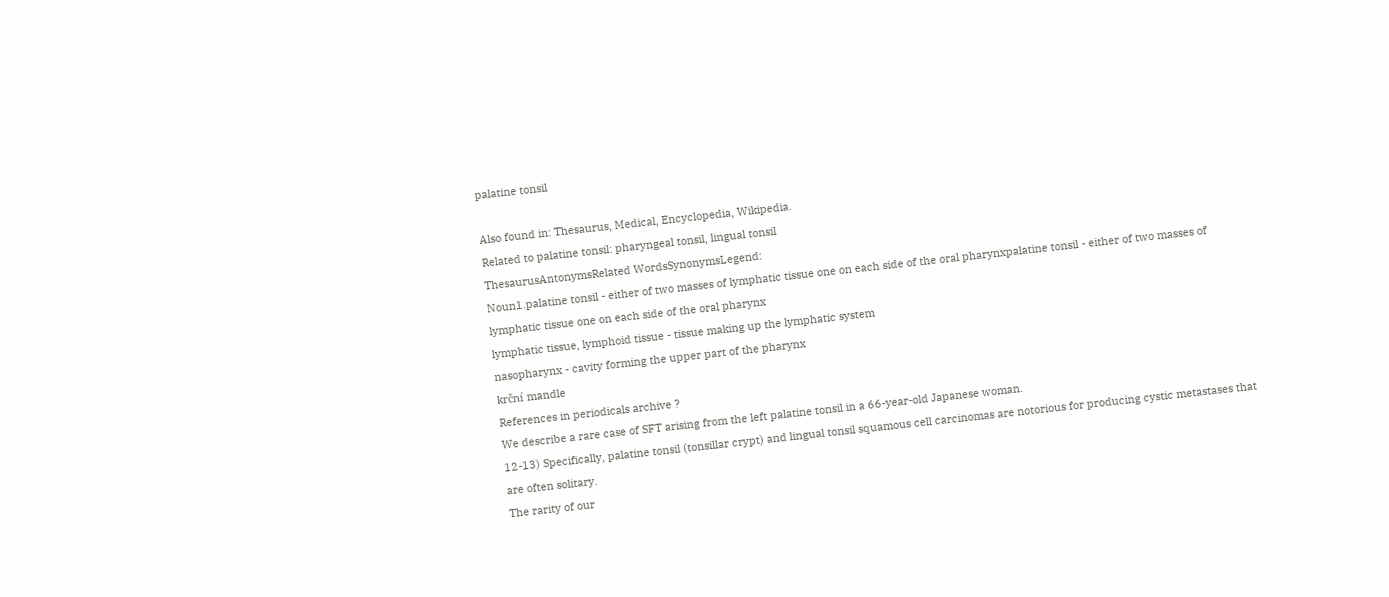palatine tonsil

Also found in: Thesaurus, Medical, Encyclopedia, Wikipedia.
Related to palatine tonsil: pharyngeal tonsil, lingual tonsil
ThesaurusAntonymsRelated WordsSynonymsLegend:
Noun1.palatine tonsil - either of two masses of lymphatic tissue one on each side of the oral pharynxpalatine tonsil - either of two masses of lymphatic tissue one on each side of the oral pharynx
lymphatic tissue, lymphoid tissue - tissue making up the lymphatic system
nasopharynx - cavity forming the upper part of the pharynx
krční mandle
References in periodicals archive ?
We describe a rare case of SFT arising from the left palatine tonsil in a 66-year-old Japanese woman.
12-13) Specifically, palatine tonsil (tonsillar crypt) and lingual tonsil squamous cell carcinomas are notorious for producing cystic metastases that are often solitary.
The rarity of our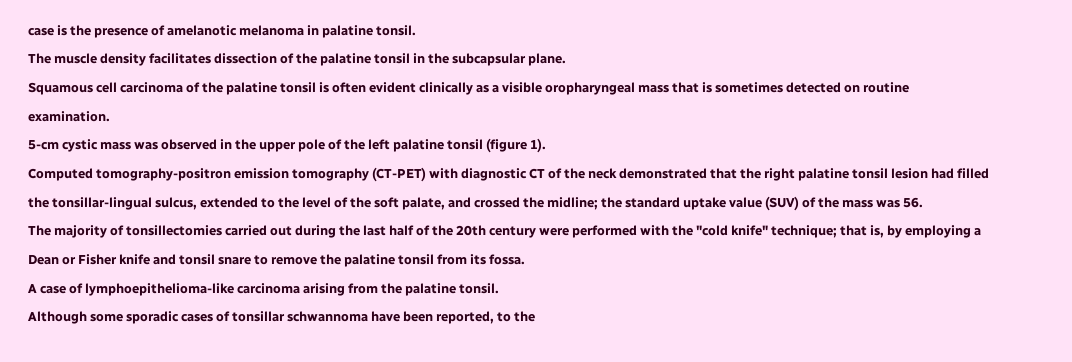case is the presence of amelanotic melanoma in palatine tonsil.
The muscle density facilitates dissection of the palatine tonsil in the subcapsular plane.
Squamous cell carcinoma of the palatine tonsil is often evident clinically as a visible oropharyngeal mass that is sometimes detected on routine examination.
5-cm cystic mass was observed in the upper pole of the left palatine tonsil (figure 1).
Computed tomography-positron emission tomography (CT-PET) with diagnostic CT of the neck demonstrated that the right palatine tonsil lesion had filled the tonsillar-lingual sulcus, extended to the level of the soft palate, and crossed the midline; the standard uptake value (SUV) of the mass was 56.
The majority of tonsillectomies carried out during the last half of the 20th century were performed with the "cold knife" technique; that is, by employing a Dean or Fisher knife and tonsil snare to remove the palatine tonsil from its fossa.
A case of lymphoepithelioma-like carcinoma arising from the palatine tonsil.
Although some sporadic cases of tonsillar schwannoma have been reported, to the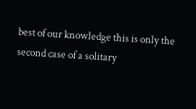best of our knowledge this is only the second case of a solitary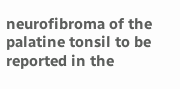neurofibroma of the palatine tonsil to be reported in the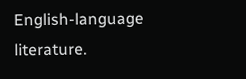English-language literature.